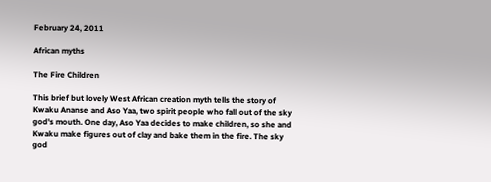February 24, 2011

African myths

The Fire Children

This brief but lovely West African creation myth tells the story of Kwaku Ananse and Aso Yaa, two spirit people who fall out of the sky god's mouth. One day, Aso Yaa decides to make children, so she and Kwaku make figures out of clay and bake them in the fire. The sky god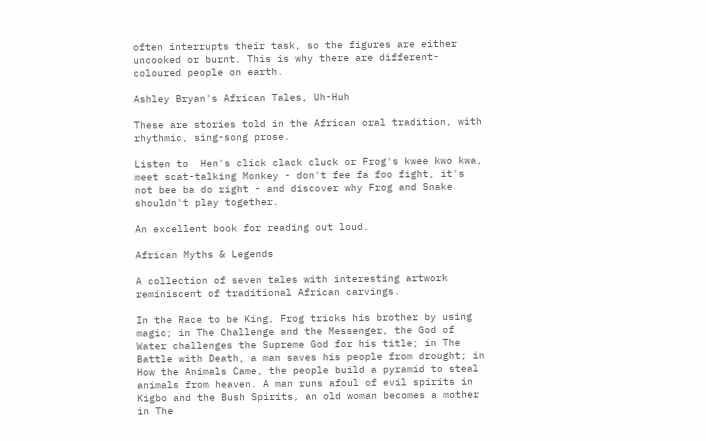often interrupts their task, so the figures are either uncooked or burnt. This is why there are different-coloured people on earth.

Ashley Bryan's African Tales, Uh-Huh

These are stories told in the African oral tradition, with rhythmic, sing-song prose.

Listen to  Hen's click clack cluck or Frog's kwee kwo kwa, meet scat-talking Monkey - don't fee fa foo fight, it's not bee ba do right - and discover why Frog and Snake shouldn't play together.

An excellent book for reading out loud.

African Myths & Legends

A collection of seven tales with interesting artwork reminiscent of traditional African carvings.

In the Race to be King, Frog tricks his brother by using magic; in The Challenge and the Messenger, the God of Water challenges the Supreme God for his title; in The Battle with Death, a man saves his people from drought; in How the Animals Came, the people build a pyramid to steal animals from heaven. A man runs afoul of evil spirits in Kigbo and the Bush Spirits, an old woman becomes a mother in The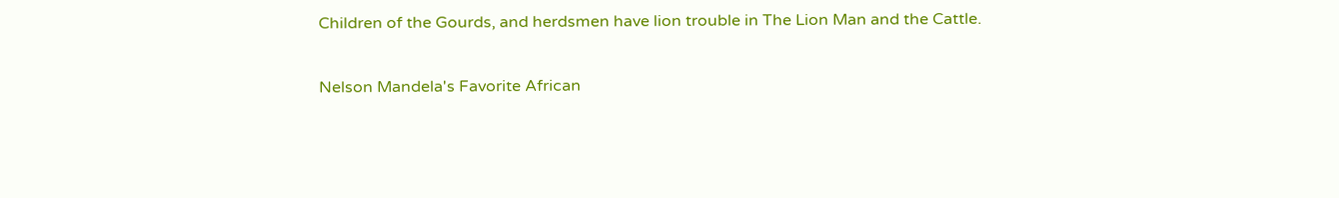Children of the Gourds, and herdsmen have lion trouble in The Lion Man and the Cattle.

Nelson Mandela's Favorite African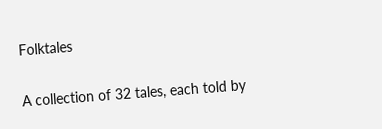Folktales

A collection of 32 tales, each told by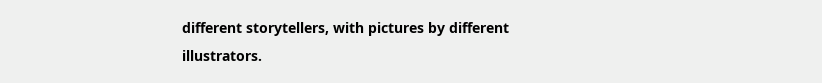different storytellers, with pictures by different illustrators.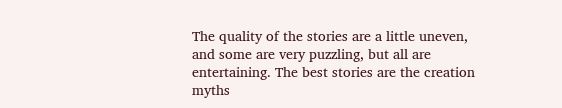The quality of the stories are a little uneven, and some are very puzzling, but all are entertaining. The best stories are the creation myths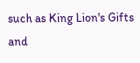such as King Lion's Gifts and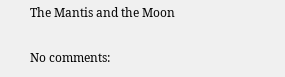The Mantis and the Moon

No comments: